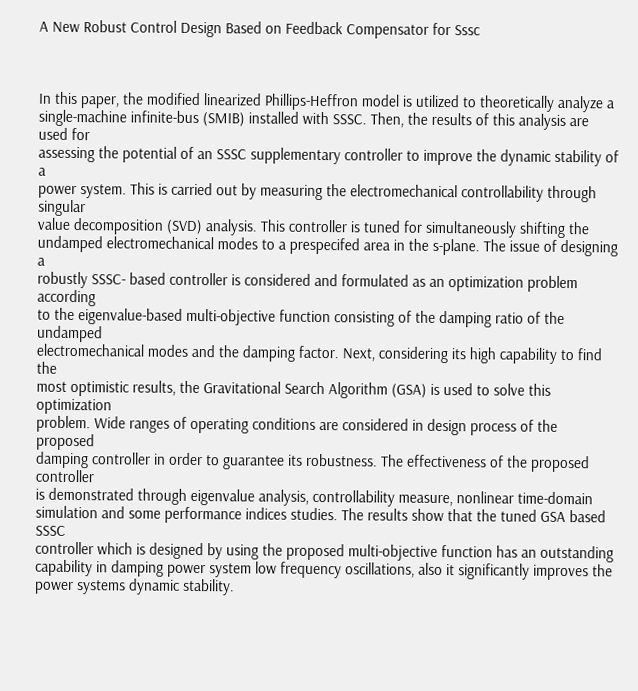A New Robust Control Design Based on Feedback Compensator for Sssc



In this paper, the modified linearized Phillips-Heffron model is utilized to theoretically analyze a
single-machine infinite-bus (SMIB) installed with SSSC. Then, the results of this analysis are used for
assessing the potential of an SSSC supplementary controller to improve the dynamic stability of a
power system. This is carried out by measuring the electromechanical controllability through singular
value decomposition (SVD) analysis. This controller is tuned for simultaneously shifting the
undamped electromechanical modes to a prespecifed area in the s-plane. The issue of designing a
robustly SSSC- based controller is considered and formulated as an optimization problem according
to the eigenvalue-based multi-objective function consisting of the damping ratio of the undamped
electromechanical modes and the damping factor. Next, considering its high capability to find the
most optimistic results, the Gravitational Search Algorithm (GSA) is used to solve this optimization
problem. Wide ranges of operating conditions are considered in design process of the proposed
damping controller in order to guarantee its robustness. The effectiveness of the proposed controller
is demonstrated through eigenvalue analysis, controllability measure, nonlinear time-domain
simulation and some performance indices studies. The results show that the tuned GSA based SSSC
controller which is designed by using the proposed multi-objective function has an outstanding
capability in damping power system low frequency oscillations, also it significantly improves the
power systems dynamic stability.